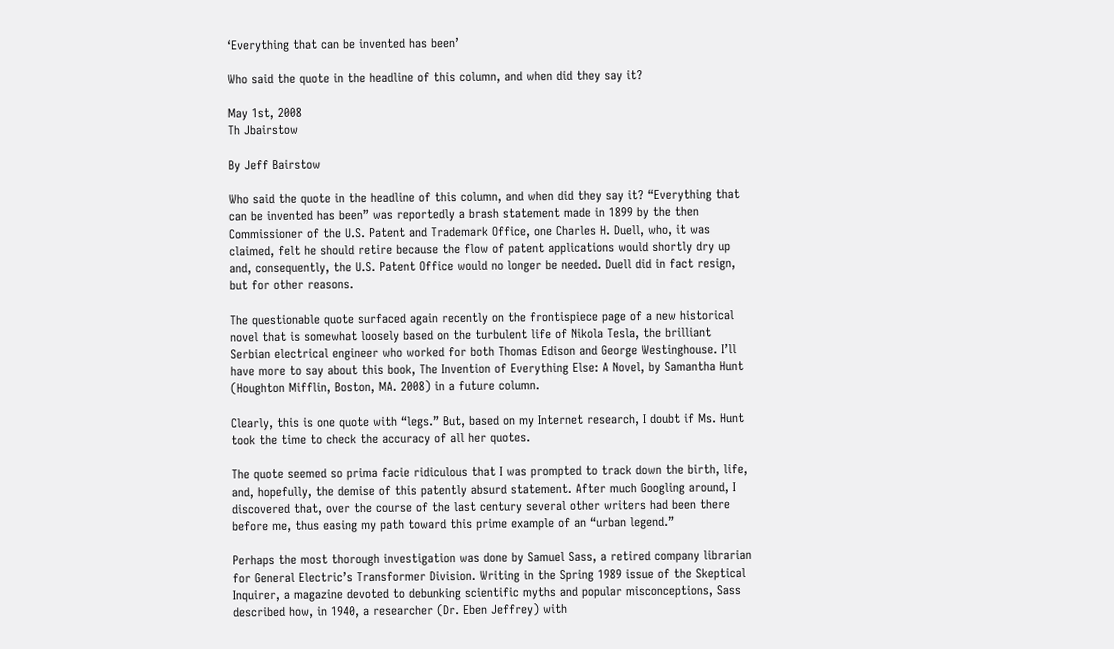‘Everything that can be invented has been’

Who said the quote in the headline of this column, and when did they say it?

May 1st, 2008
Th Jbairstow

By Jeff Bairstow

Who said the quote in the headline of this column, and when did they say it? “Everything that can be invented has been” was reportedly a brash statement made in 1899 by the then Commissioner of the U.S. Patent and Trademark Office, one Charles H. Duell, who, it was claimed, felt he should retire because the flow of patent applications would shortly dry up and, consequently, the U.S. Patent Office would no longer be needed. Duell did in fact resign, but for other reasons.

The questionable quote surfaced again recently on the frontispiece page of a new historical novel that is somewhat loosely based on the turbulent life of Nikola Tesla, the brilliant Serbian electrical engineer who worked for both Thomas Edison and George Westinghouse. I’ll have more to say about this book, The Invention of Everything Else: A Novel, by Samantha Hunt (Houghton Mifflin, Boston, MA. 2008) in a future column.

Clearly, this is one quote with “legs.” But, based on my Internet research, I doubt if Ms. Hunt took the time to check the accuracy of all her quotes.

The quote seemed so prima facie ridiculous that I was prompted to track down the birth, life, and, hopefully, the demise of this patently absurd statement. After much Googling around, I discovered that, over the course of the last century several other writers had been there before me, thus easing my path toward this prime example of an “urban legend.”

Perhaps the most thorough investigation was done by Samuel Sass, a retired company librarian for General Electric’s Transformer Division. Writing in the Spring 1989 issue of the Skeptical Inquirer, a magazine devoted to debunking scientific myths and popular misconceptions, Sass described how, in 1940, a researcher (Dr. Eben Jeffrey) with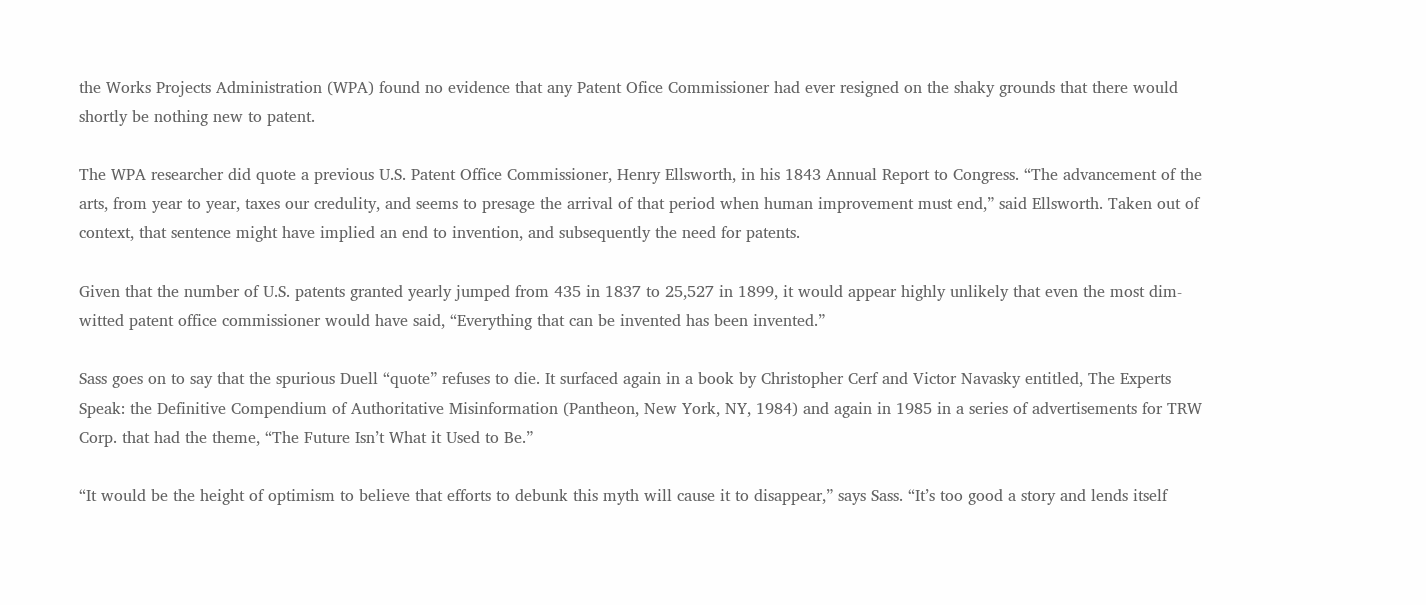the Works Projects Administration (WPA) found no evidence that any Patent Ofice Commissioner had ever resigned on the shaky grounds that there would shortly be nothing new to patent.

The WPA researcher did quote a previous U.S. Patent Office Commissioner, Henry Ellsworth, in his 1843 Annual Report to Congress. “The advancement of the arts, from year to year, taxes our credulity, and seems to presage the arrival of that period when human improvement must end,” said Ellsworth. Taken out of context, that sentence might have implied an end to invention, and subsequently the need for patents.

Given that the number of U.S. patents granted yearly jumped from 435 in 1837 to 25,527 in 1899, it would appear highly unlikely that even the most dim-witted patent office commissioner would have said, “Everything that can be invented has been invented.”

Sass goes on to say that the spurious Duell “quote” refuses to die. It surfaced again in a book by Christopher Cerf and Victor Navasky entitled, The Experts Speak: the Definitive Compendium of Authoritative Misinformation (Pantheon, New York, NY, 1984) and again in 1985 in a series of advertisements for TRW Corp. that had the theme, “The Future Isn’t What it Used to Be.”

“It would be the height of optimism to believe that efforts to debunk this myth will cause it to disappear,” says Sass. “It’s too good a story and lends itself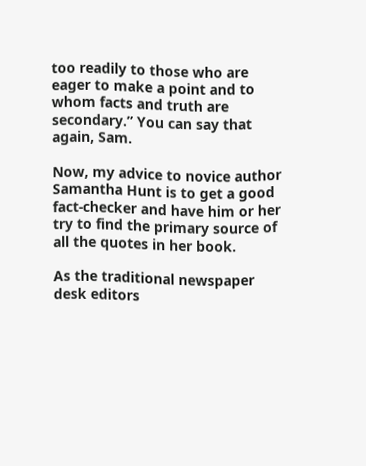too readily to those who are eager to make a point and to whom facts and truth are secondary.” You can say that again, Sam.

Now, my advice to novice author Samantha Hunt is to get a good fact-checker and have him or her try to find the primary source of all the quotes in her book.

As the traditional newspaper desk editors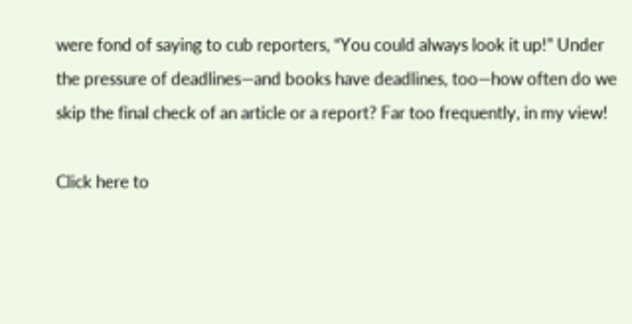were fond of saying to cub reporters, “You could always look it up!” Under the pressure of deadlines—and books have deadlines, too—how often do we skip the final check of an article or a report? Far too frequently, in my view!

Click here to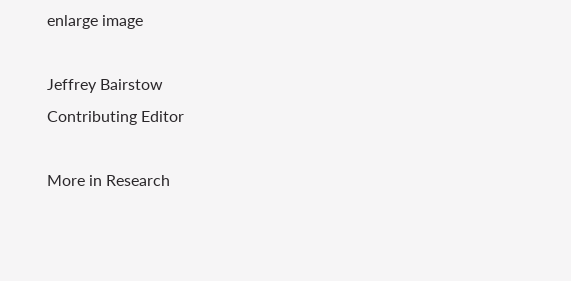enlarge image

Jeffrey Bairstow
Contributing Editor

More in Research